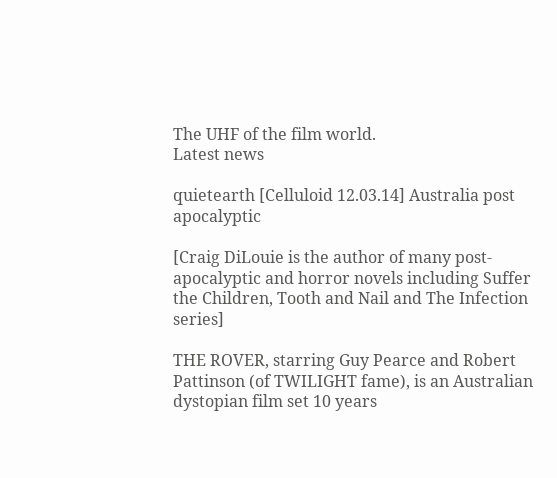The UHF of the film world.
Latest news

quietearth [Celluloid 12.03.14] Australia post apocalyptic

[Craig DiLouie is the author of many post-apocalyptic and horror novels including Suffer the Children, Tooth and Nail and The Infection series]

THE ROVER, starring Guy Pearce and Robert Pattinson (of TWILIGHT fame), is an Australian dystopian film set 10 years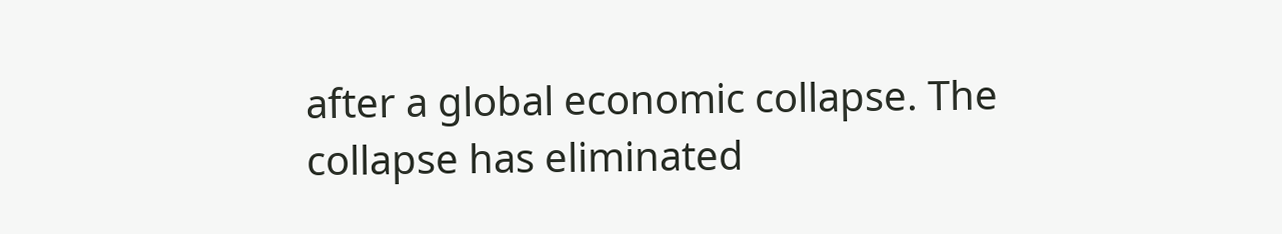after a global economic collapse. The collapse has eliminated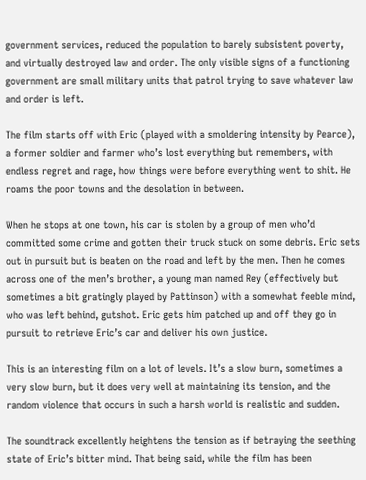government services, reduced the population to barely subsistent poverty, and virtually destroyed law and order. The only visible signs of a functioning government are small military units that patrol trying to save whatever law and order is left.

The film starts off with Eric (played with a smoldering intensity by Pearce), a former soldier and farmer who’s lost everything but remembers, with endless regret and rage, how things were before everything went to shit. He roams the poor towns and the desolation in between.

When he stops at one town, his car is stolen by a group of men who’d committed some crime and gotten their truck stuck on some debris. Eric sets out in pursuit but is beaten on the road and left by the men. Then he comes across one of the men’s brother, a young man named Rey (effectively but sometimes a bit gratingly played by Pattinson) with a somewhat feeble mind, who was left behind, gutshot. Eric gets him patched up and off they go in pursuit to retrieve Eric’s car and deliver his own justice.

This is an interesting film on a lot of levels. It’s a slow burn, sometimes a very slow burn, but it does very well at maintaining its tension, and the random violence that occurs in such a harsh world is realistic and sudden.

The soundtrack excellently heightens the tension as if betraying the seething state of Eric’s bitter mind. That being said, while the film has been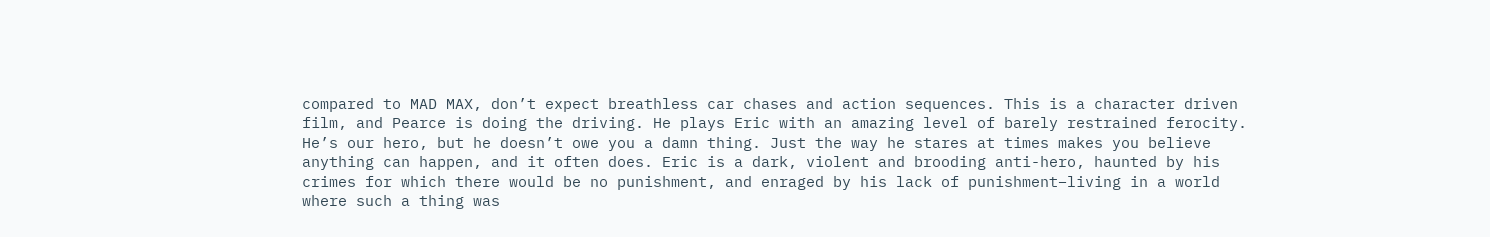compared to MAD MAX, don’t expect breathless car chases and action sequences. This is a character driven film, and Pearce is doing the driving. He plays Eric with an amazing level of barely restrained ferocity. He’s our hero, but he doesn’t owe you a damn thing. Just the way he stares at times makes you believe anything can happen, and it often does. Eric is a dark, violent and brooding anti-hero, haunted by his crimes for which there would be no punishment, and enraged by his lack of punishment–living in a world where such a thing was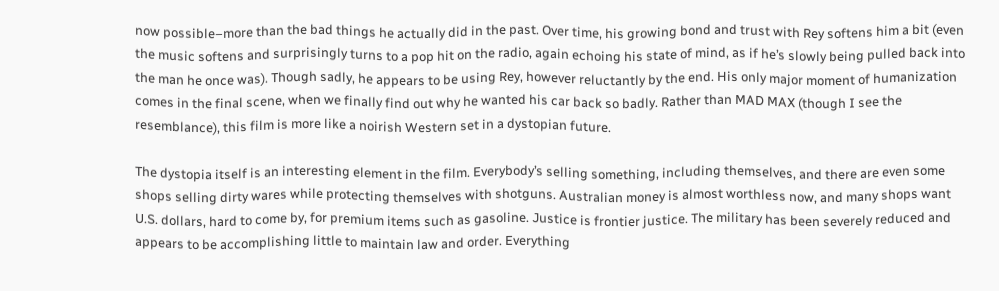now possible–more than the bad things he actually did in the past. Over time, his growing bond and trust with Rey softens him a bit (even the music softens and surprisingly turns to a pop hit on the radio, again echoing his state of mind, as if he’s slowly being pulled back into the man he once was). Though sadly, he appears to be using Rey, however reluctantly by the end. His only major moment of humanization comes in the final scene, when we finally find out why he wanted his car back so badly. Rather than MAD MAX (though I see the resemblance), this film is more like a noirish Western set in a dystopian future.

The dystopia itself is an interesting element in the film. Everybody’s selling something, including themselves, and there are even some shops selling dirty wares while protecting themselves with shotguns. Australian money is almost worthless now, and many shops want U.S. dollars, hard to come by, for premium items such as gasoline. Justice is frontier justice. The military has been severely reduced and appears to be accomplishing little to maintain law and order. Everything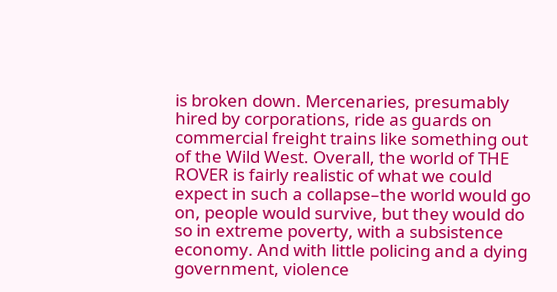is broken down. Mercenaries, presumably hired by corporations, ride as guards on commercial freight trains like something out of the Wild West. Overall, the world of THE ROVER is fairly realistic of what we could expect in such a collapse–the world would go on, people would survive, but they would do so in extreme poverty, with a subsistence economy. And with little policing and a dying government, violence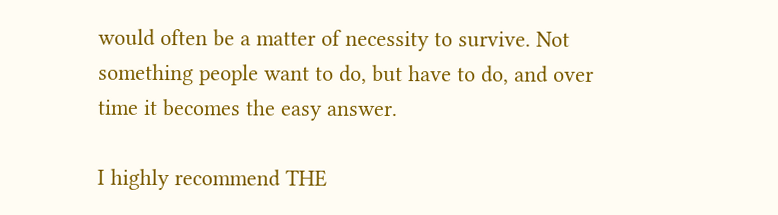would often be a matter of necessity to survive. Not something people want to do, but have to do, and over time it becomes the easy answer.

I highly recommend THE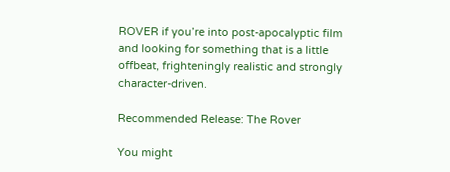ROVER if you’re into post-apocalyptic film and looking for something that is a little offbeat, frighteningly realistic and strongly character-driven.

Recommended Release: The Rover

You might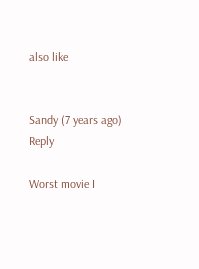also like


Sandy (7 years ago) Reply

Worst movie I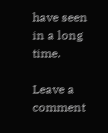have seen in a long time.

Leave a comment